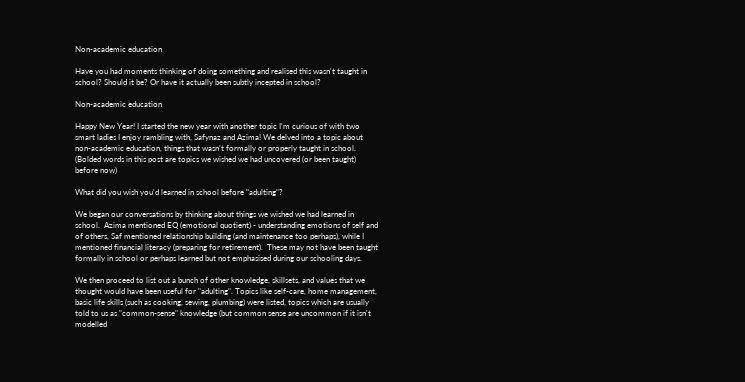Non-academic education

Have you had moments thinking of doing something and realised this wasn't taught in school? Should it be? Or have it actually been subtly incepted in school?

Non-academic education

Happy New Year! I started the new year with another topic I'm curious of with two smart ladies I enjoy rambling with, Safynaz and Azima! We delved into a topic about non-academic education, things that wasn't formally or properly taught in school. (Bolded words in this post are topics we wished we had uncovered (or been taught) before now)

What did you wish you'd learned in school before "adulting"?

We began our conversations by thinking about things we wished we had learned in school.  Azima mentioned EQ (emotional quotient) - understanding emotions of self and of others, Saf mentioned relationship building (and maintenance too perhaps), while I mentioned financial literacy (preparing for retirement).  These may not have been taught formally in school or perhaps learned but not emphasised during our schooling days.

We then proceed to list out a bunch of other knowledge, skillsets, and values that we thought would have been useful for "adulting". Topics like self-care, home management, basic life skills (such as cooking, sewing, plumbing) were listed, topics which are usually told to us as "common-sense" knowledge (but common sense are uncommon if it isn't modelled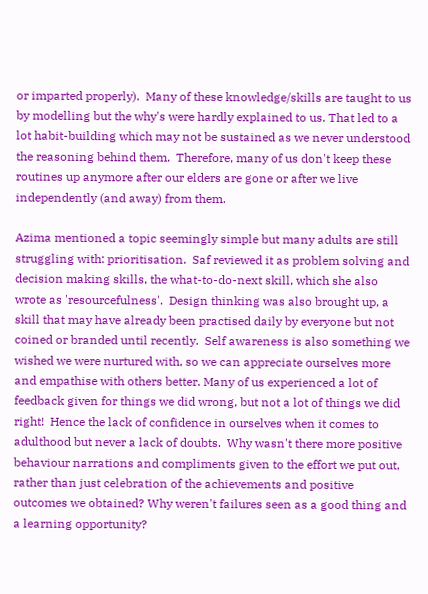or imparted properly).  Many of these knowledge/skills are taught to us by modelling but the why's were hardly explained to us. That led to a lot habit-building which may not be sustained as we never understood the reasoning behind them.  Therefore, many of us don't keep these routines up anymore after our elders are gone or after we live independently (and away) from them.

Azima mentioned a topic seemingly simple but many adults are still struggling with: prioritisation.  Saf reviewed it as problem solving and decision making skills, the what-to-do-next skill, which she also wrote as 'resourcefulness'.  Design thinking was also brought up, a skill that may have already been practised daily by everyone but not coined or branded until recently.  Self awareness is also something we wished we were nurtured with, so we can appreciate ourselves more and empathise with others better. Many of us experienced a lot of feedback given for things we did wrong, but not a lot of things we did right!  Hence the lack of confidence in ourselves when it comes to adulthood but never a lack of doubts.  Why wasn't there more positive behaviour narrations and compliments given to the effort we put out, rather than just celebration of the achievements and positive outcomes we obtained? Why weren't failures seen as a good thing and a learning opportunity?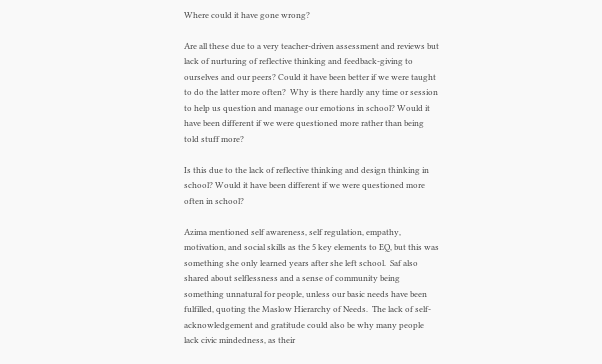Where could it have gone wrong?

Are all these due to a very teacher-driven assessment and reviews but lack of nurturing of reflective thinking and feedback-giving to ourselves and our peers? Could it have been better if we were taught to do the latter more often?  Why is there hardly any time or session to help us question and manage our emotions in school? Would it have been different if we were questioned more rather than being told stuff more?

Is this due to the lack of reflective thinking and design thinking in school? Would it have been different if we were questioned more often in school?

Azima mentioned self awareness, self regulation, empathy, motivation, and social skills as the 5 key elements to EQ, but this was something she only learned years after she left school.  Saf also shared about selflessness and a sense of community being something unnatural for people, unless our basic needs have been fulfilled, quoting the Maslow Hierarchy of Needs.  The lack of self-acknowledgement and gratitude could also be why many people lack civic mindedness, as their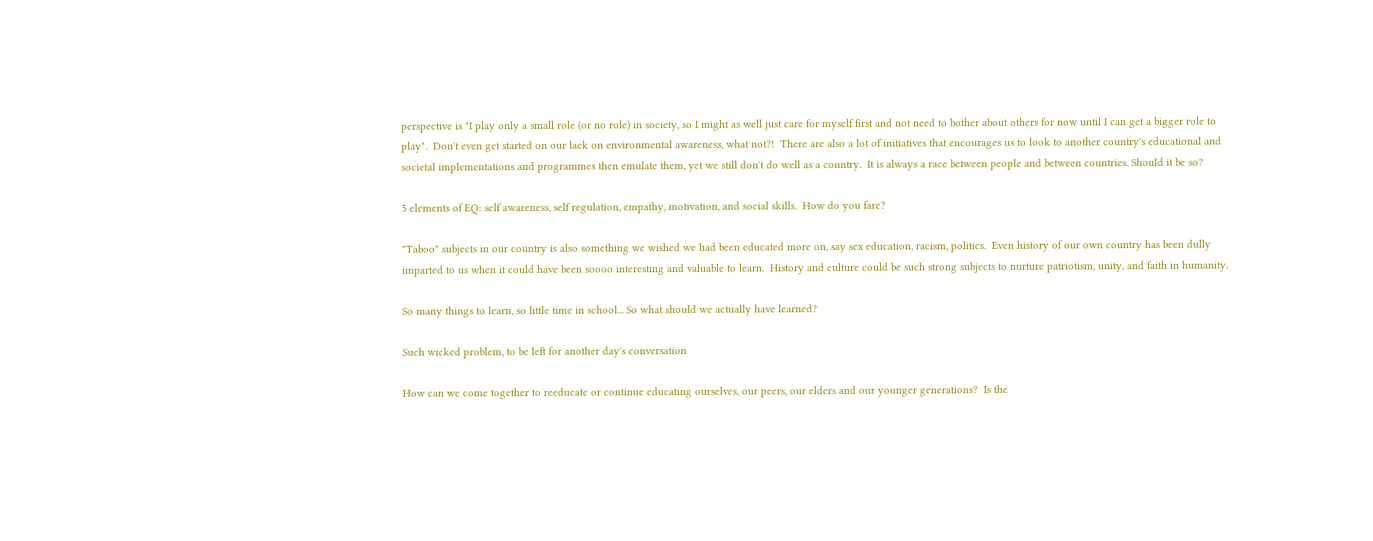perspective is "I play only a small role (or no role) in society, so I might as well just care for myself first and not need to bother about others for now until I can get a bigger role to play".  Don't even get started on our lack on environmental awareness, what not?!  There are also a lot of initiatives that encourages us to look to another country's educational and societal implementations and programmes then emulate them, yet we still don't do well as a country.  It is always a race between people and between countries. Should it be so?

5 elements of EQ: self awareness, self regulation, empathy, motivation, and social skills.  How do you fare?

"Taboo" subjects in our country is also something we wished we had been educated more on, say sex education, racism, politics.  Even history of our own country has been dully imparted to us when it could have been soooo interesting and valuable to learn.  History and culture could be such strong subjects to nurture patriotism, unity, and faith in humanity.

So many things to learn, so little time in school... So what should we actually have learned?

Such wicked problem, to be left for another day's conversation

How can we come together to reeducate or continue educating ourselves, our peers, our elders and our younger generations?  Is the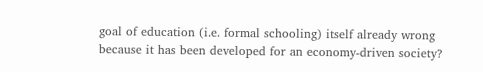goal of education (i.e. formal schooling) itself already wrong because it has been developed for an economy-driven society?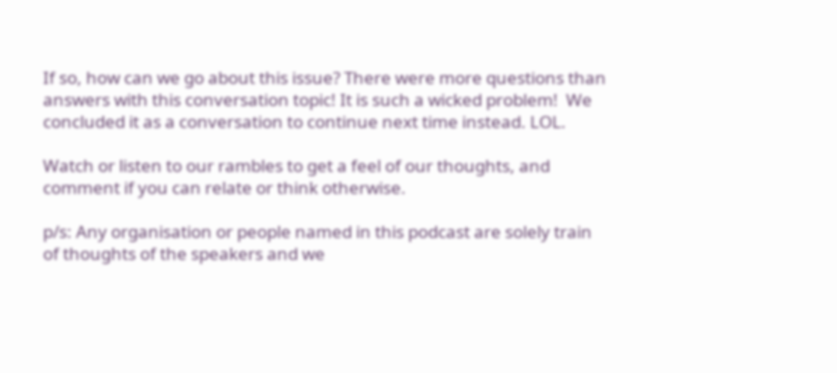If so, how can we go about this issue? There were more questions than answers with this conversation topic! It is such a wicked problem!  We concluded it as a conversation to continue next time instead. LOL.

Watch or listen to our rambles to get a feel of our thoughts, and comment if you can relate or think otherwise.

p/s: Any organisation or people named in this podcast are solely train of thoughts of the speakers and we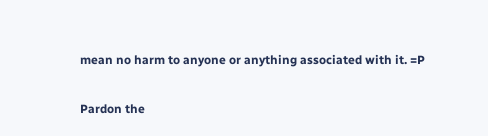mean no harm to anyone or anything associated with it. =P

Pardon the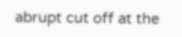abrupt cut off at the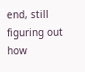end, still figuring out how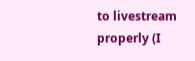to livestream properly (I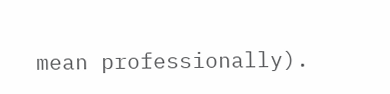mean professionally).